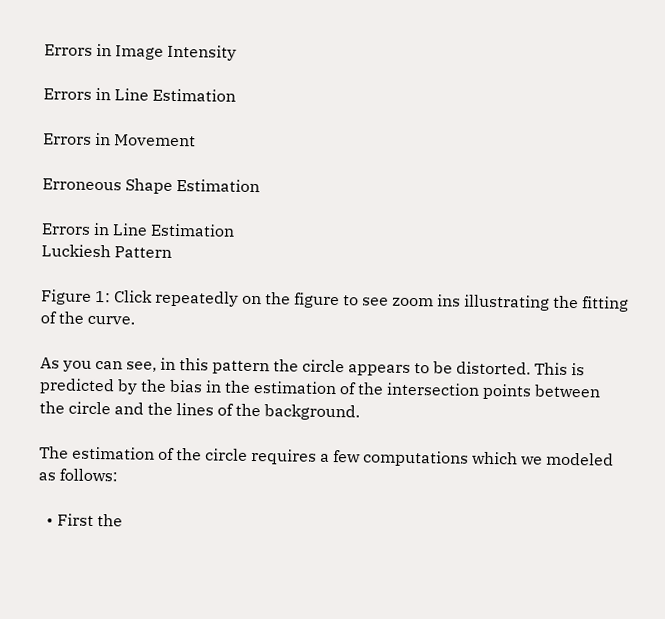Errors in Image Intensity

Errors in Line Estimation

Errors in Movement

Erroneous Shape Estimation

Errors in Line Estimation
Luckiesh Pattern

Figure 1: Click repeatedly on the figure to see zoom ins illustrating the fitting of the curve.

As you can see, in this pattern the circle appears to be distorted. This is predicted by the bias in the estimation of the intersection points between the circle and the lines of the background.

The estimation of the circle requires a few computations which we modeled as follows:

  • First the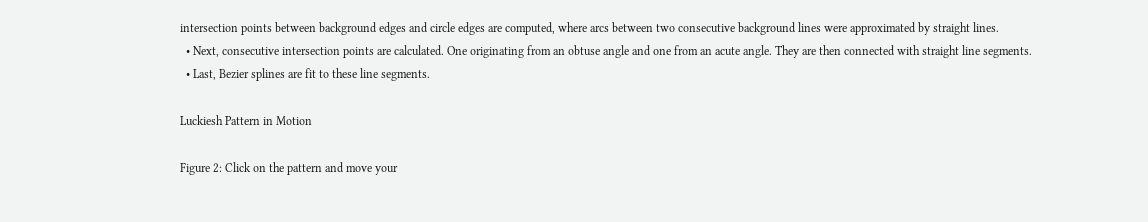intersection points between background edges and circle edges are computed, where arcs between two consecutive background lines were approximated by straight lines.
  • Next, consecutive intersection points are calculated. One originating from an obtuse angle and one from an acute angle. They are then connected with straight line segments.
  • Last, Bezier splines are fit to these line segments.

Luckiesh Pattern in Motion

Figure 2: Click on the pattern and move your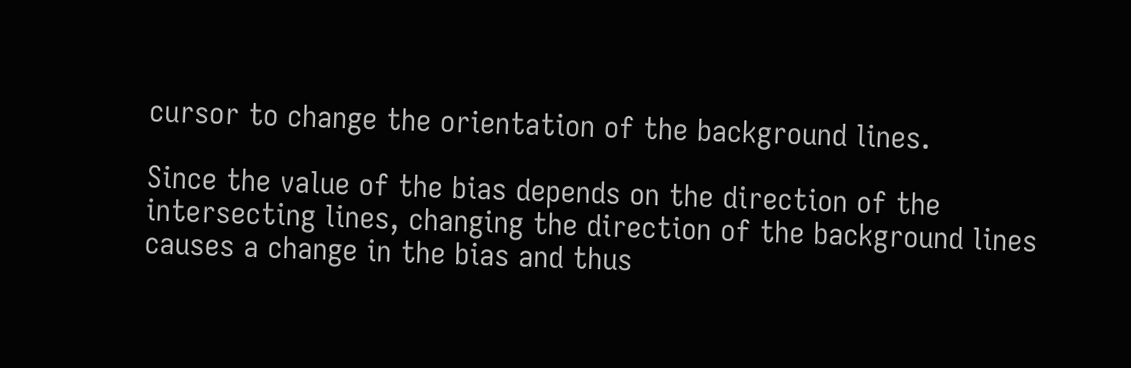cursor to change the orientation of the background lines.

Since the value of the bias depends on the direction of the intersecting lines, changing the direction of the background lines causes a change in the bias and thus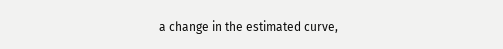a change in the estimated curve,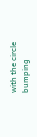with the circle bumping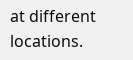at different locations.